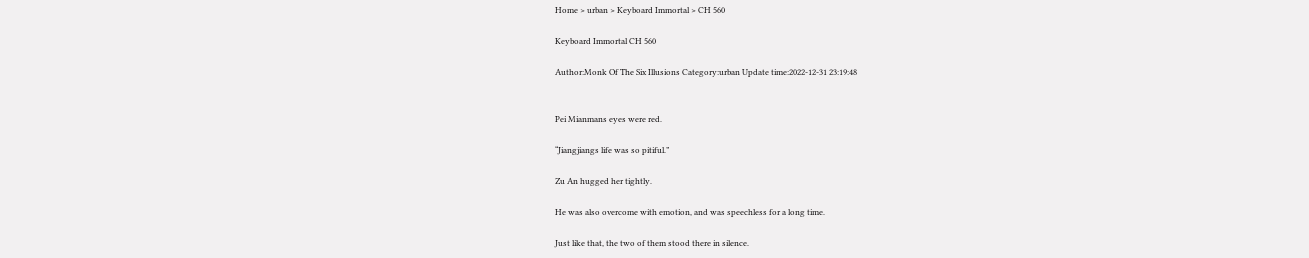Home > urban > Keyboard Immortal > CH 560

Keyboard Immortal CH 560

Author:Monk Of The Six Illusions Category:urban Update time:2022-12-31 23:19:48


Pei Mianmans eyes were red.

“Jiangjiangs life was so pitiful.”

Zu An hugged her tightly.

He was also overcome with emotion, and was speechless for a long time.

Just like that, the two of them stood there in silence.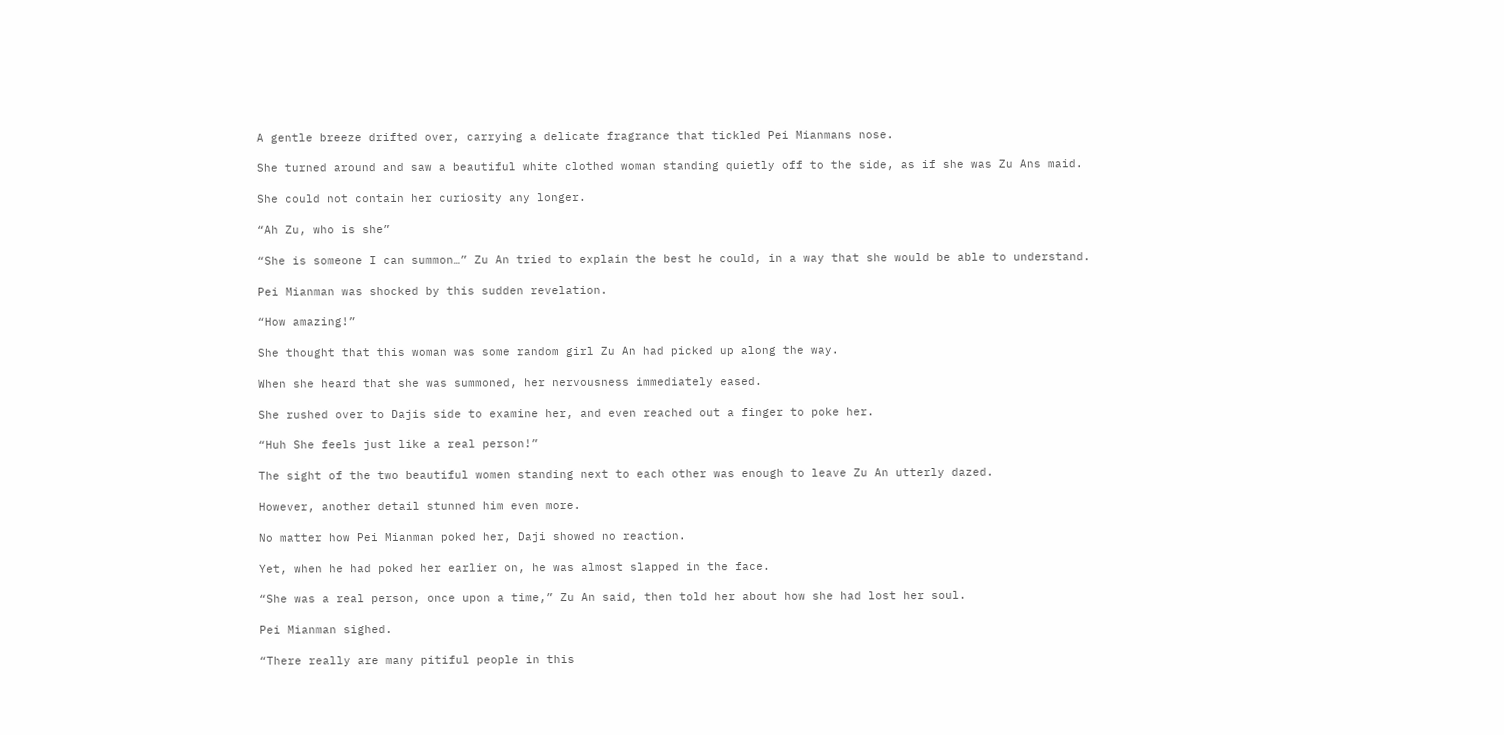A gentle breeze drifted over, carrying a delicate fragrance that tickled Pei Mianmans nose.

She turned around and saw a beautiful white clothed woman standing quietly off to the side, as if she was Zu Ans maid.

She could not contain her curiosity any longer.

“Ah Zu, who is she”

“She is someone I can summon…” Zu An tried to explain the best he could, in a way that she would be able to understand.

Pei Mianman was shocked by this sudden revelation.

“How amazing!”

She thought that this woman was some random girl Zu An had picked up along the way.

When she heard that she was summoned, her nervousness immediately eased.

She rushed over to Dajis side to examine her, and even reached out a finger to poke her.

“Huh She feels just like a real person!”

The sight of the two beautiful women standing next to each other was enough to leave Zu An utterly dazed.

However, another detail stunned him even more.

No matter how Pei Mianman poked her, Daji showed no reaction.

Yet, when he had poked her earlier on, he was almost slapped in the face.

“She was a real person, once upon a time,” Zu An said, then told her about how she had lost her soul.

Pei Mianman sighed.

“There really are many pitiful people in this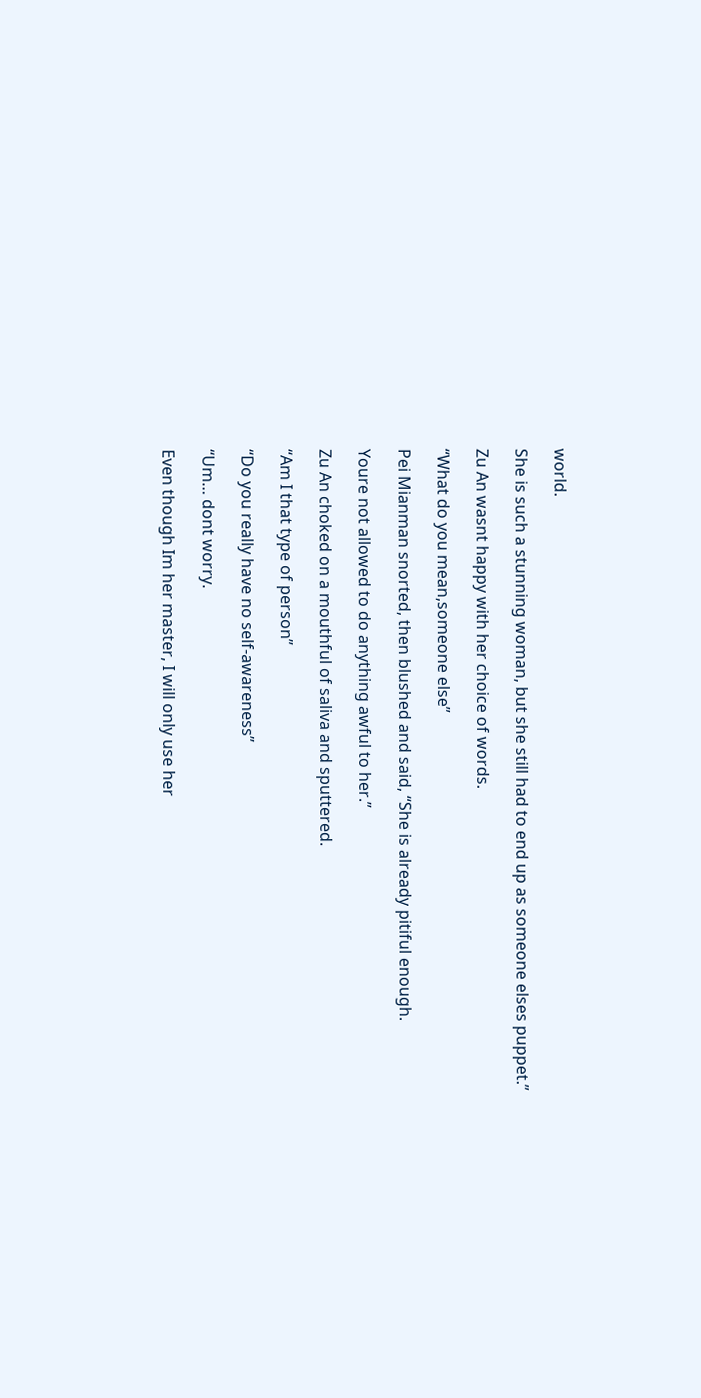world.

She is such a stunning woman, but she still had to end up as someone elses puppet.”

Zu An wasnt happy with her choice of words.

“What do you mean,someone else”

Pei Mianman snorted, then blushed and said, “She is already pitiful enough.

Youre not allowed to do anything awful to her.”

Zu An choked on a mouthful of saliva and sputtered.

“Am I that type of person”

“Do you really have no self-awareness”

“Um… dont worry.

Even though Im her master, I will only use her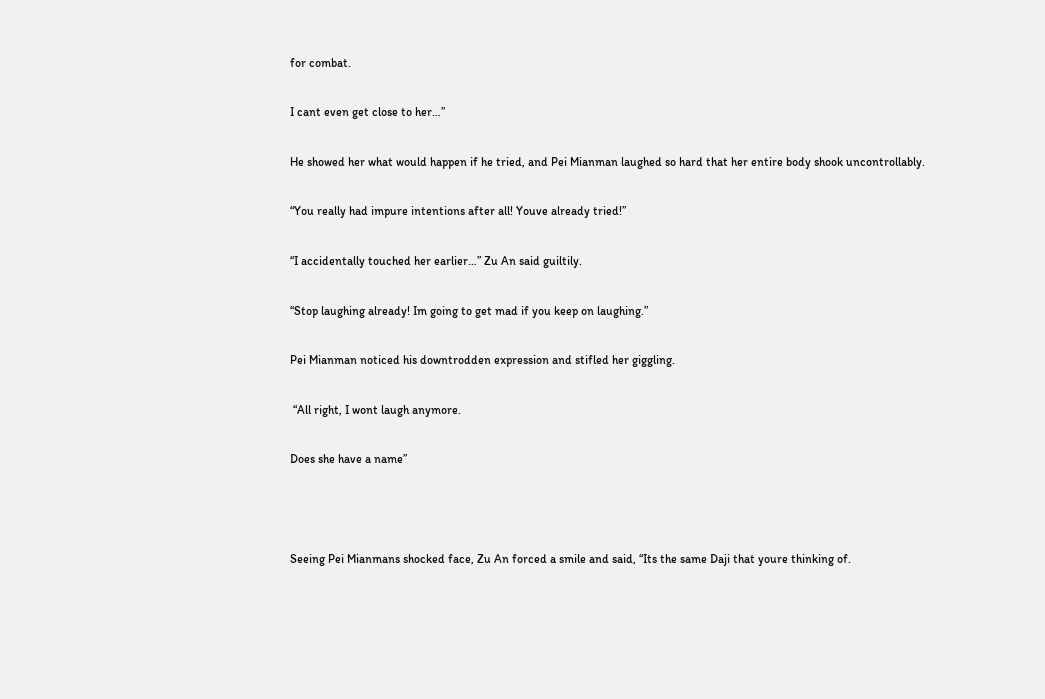for combat.

I cant even get close to her…”

He showed her what would happen if he tried, and Pei Mianman laughed so hard that her entire body shook uncontrollably.

“You really had impure intentions after all! Youve already tried!”

“I accidentally touched her earlier…” Zu An said guiltily.

“Stop laughing already! Im going to get mad if you keep on laughing.”

Pei Mianman noticed his downtrodden expression and stifled her giggling.

 “All right, I wont laugh anymore.

Does she have a name”



Seeing Pei Mianmans shocked face, Zu An forced a smile and said, “Its the same Daji that youre thinking of.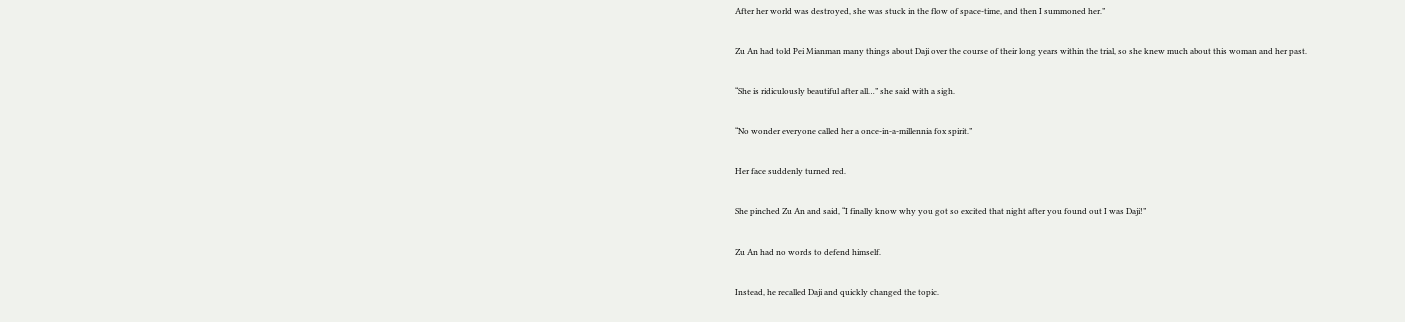After her world was destroyed, she was stuck in the flow of space-time, and then I summoned her.”

Zu An had told Pei Mianman many things about Daji over the course of their long years within the trial, so she knew much about this woman and her past.

“She is ridiculously beautiful after all…” she said with a sigh.

“No wonder everyone called her a once-in-a-millennia fox spirit.”

Her face suddenly turned red.

She pinched Zu An and said, “I finally know why you got so excited that night after you found out I was Daji!”

Zu An had no words to defend himself.

Instead, he recalled Daji and quickly changed the topic.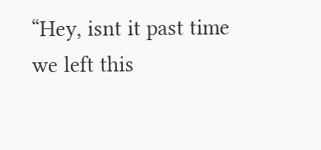“Hey, isnt it past time we left this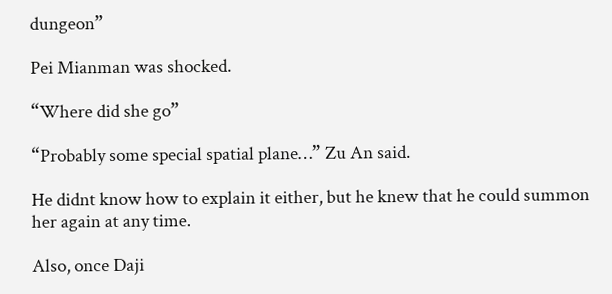dungeon”

Pei Mianman was shocked.

“Where did she go”

“Probably some special spatial plane…” Zu An said.

He didnt know how to explain it either, but he knew that he could summon her again at any time.

Also, once Daji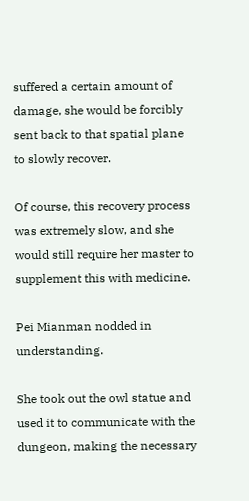suffered a certain amount of damage, she would be forcibly sent back to that spatial plane to slowly recover.

Of course, this recovery process was extremely slow, and she would still require her master to supplement this with medicine.

Pei Mianman nodded in understanding.

She took out the owl statue and used it to communicate with the dungeon, making the necessary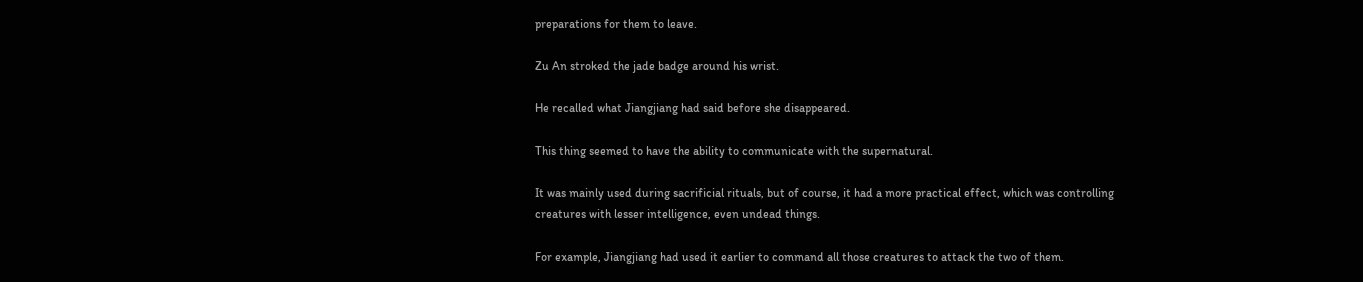preparations for them to leave.

Zu An stroked the jade badge around his wrist.

He recalled what Jiangjiang had said before she disappeared.

This thing seemed to have the ability to communicate with the supernatural.

It was mainly used during sacrificial rituals, but of course, it had a more practical effect, which was controlling creatures with lesser intelligence, even undead things.

For example, Jiangjiang had used it earlier to command all those creatures to attack the two of them.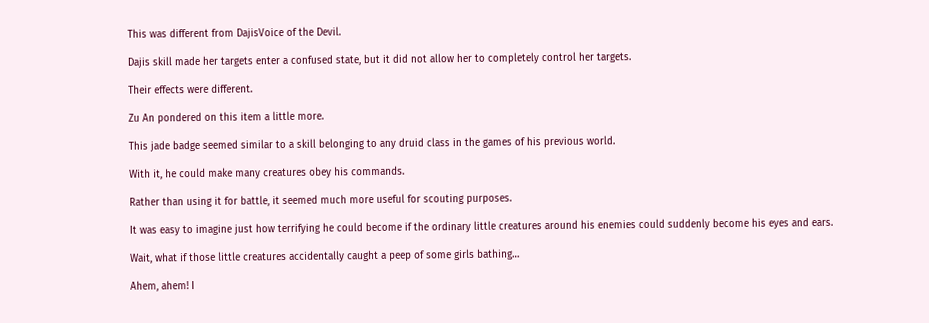This was different from DajisVoice of the Devil.

Dajis skill made her targets enter a confused state, but it did not allow her to completely control her targets.

Their effects were different.

Zu An pondered on this item a little more.

This jade badge seemed similar to a skill belonging to any druid class in the games of his previous world.

With it, he could make many creatures obey his commands.

Rather than using it for battle, it seemed much more useful for scouting purposes.

It was easy to imagine just how terrifying he could become if the ordinary little creatures around his enemies could suddenly become his eyes and ears.

Wait, what if those little creatures accidentally caught a peep of some girls bathing…

Ahem, ahem! I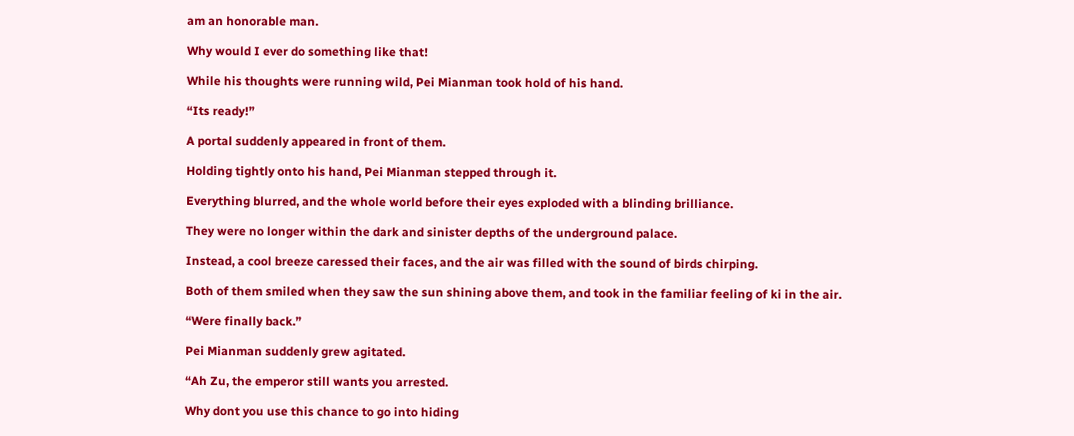am an honorable man.

Why would I ever do something like that!

While his thoughts were running wild, Pei Mianman took hold of his hand.

“Its ready!”

A portal suddenly appeared in front of them.

Holding tightly onto his hand, Pei Mianman stepped through it.

Everything blurred, and the whole world before their eyes exploded with a blinding brilliance.

They were no longer within the dark and sinister depths of the underground palace.

Instead, a cool breeze caressed their faces, and the air was filled with the sound of birds chirping.

Both of them smiled when they saw the sun shining above them, and took in the familiar feeling of ki in the air.

“Were finally back.”

Pei Mianman suddenly grew agitated.

“Ah Zu, the emperor still wants you arrested.

Why dont you use this chance to go into hiding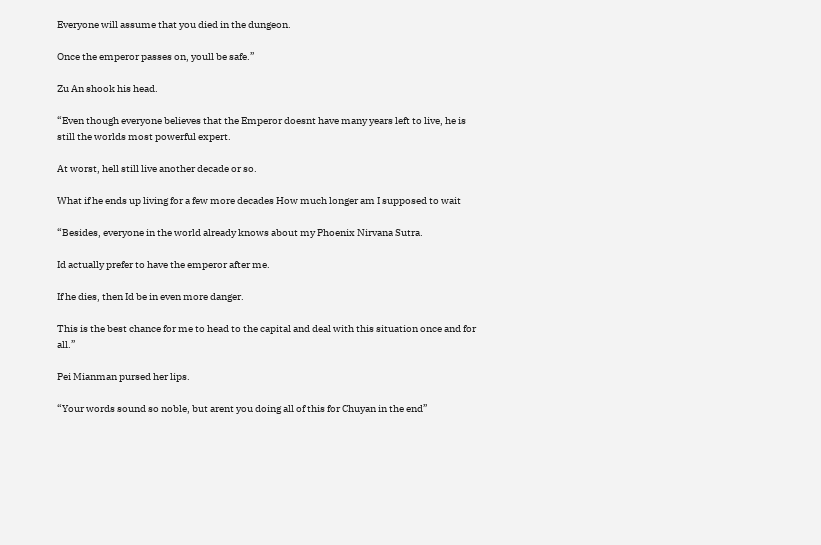Everyone will assume that you died in the dungeon.

Once the emperor passes on, youll be safe.”

Zu An shook his head.

“Even though everyone believes that the Emperor doesnt have many years left to live, he is still the worlds most powerful expert.

At worst, hell still live another decade or so.

What if he ends up living for a few more decades How much longer am I supposed to wait

“Besides, everyone in the world already knows about my Phoenix Nirvana Sutra.

Id actually prefer to have the emperor after me.

If he dies, then Id be in even more danger.

This is the best chance for me to head to the capital and deal with this situation once and for all.”

Pei Mianman pursed her lips.

“Your words sound so noble, but arent you doing all of this for Chuyan in the end”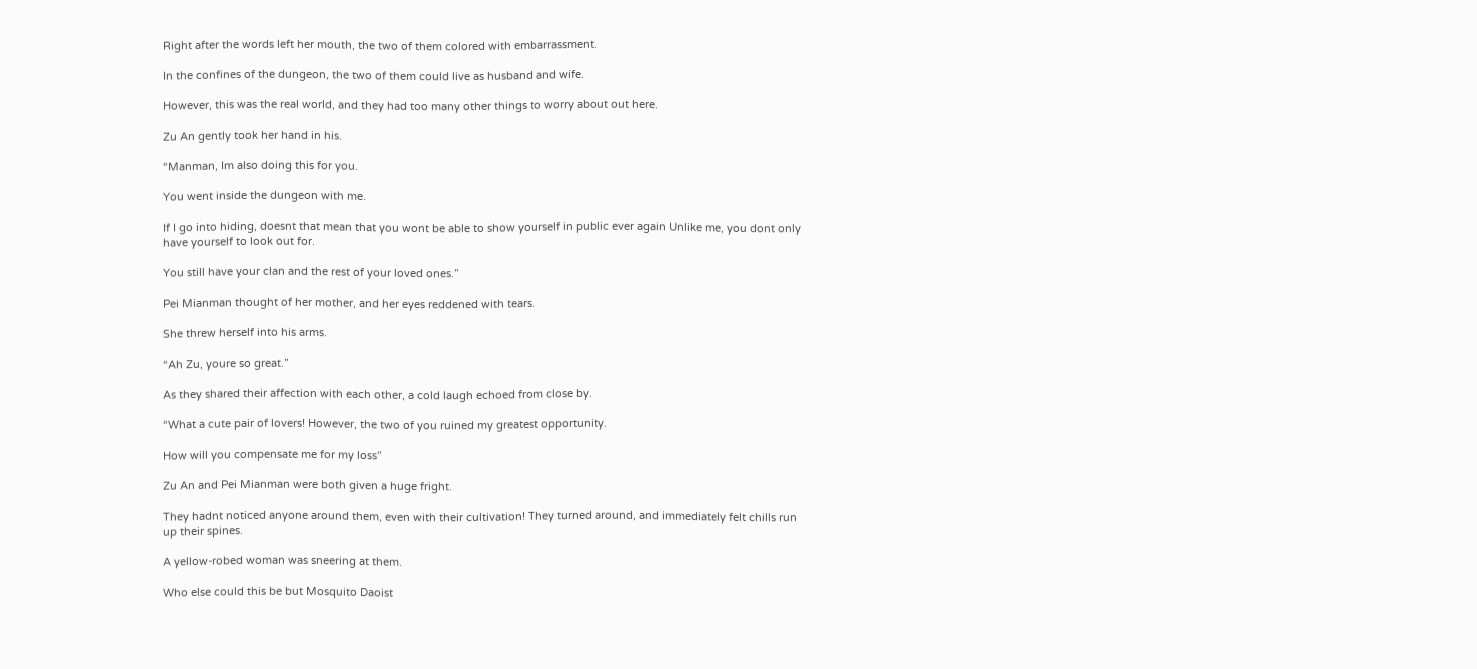Right after the words left her mouth, the two of them colored with embarrassment.

In the confines of the dungeon, the two of them could live as husband and wife.

However, this was the real world, and they had too many other things to worry about out here.

Zu An gently took her hand in his.

“Manman, Im also doing this for you.

You went inside the dungeon with me.

If I go into hiding, doesnt that mean that you wont be able to show yourself in public ever again Unlike me, you dont only have yourself to look out for.

You still have your clan and the rest of your loved ones.”

Pei Mianman thought of her mother, and her eyes reddened with tears.

She threw herself into his arms.

“Ah Zu, youre so great.”

As they shared their affection with each other, a cold laugh echoed from close by.

“What a cute pair of lovers! However, the two of you ruined my greatest opportunity.

How will you compensate me for my loss”

Zu An and Pei Mianman were both given a huge fright.

They hadnt noticed anyone around them, even with their cultivation! They turned around, and immediately felt chills run up their spines.

A yellow-robed woman was sneering at them.

Who else could this be but Mosquito Daoist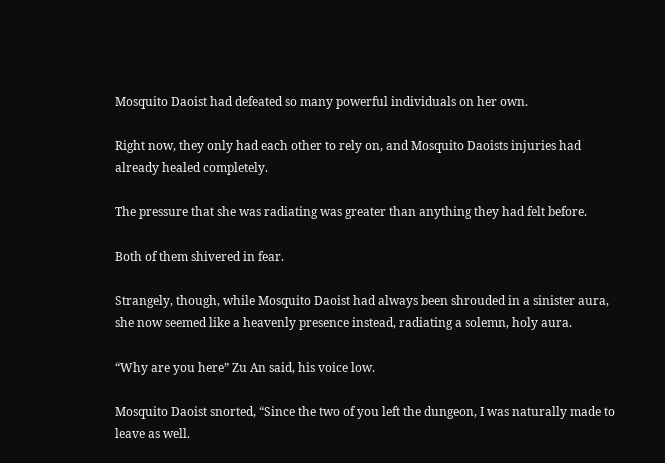Mosquito Daoist had defeated so many powerful individuals on her own.

Right now, they only had each other to rely on, and Mosquito Daoists injuries had already healed completely.

The pressure that she was radiating was greater than anything they had felt before.

Both of them shivered in fear.

Strangely, though, while Mosquito Daoist had always been shrouded in a sinister aura, she now seemed like a heavenly presence instead, radiating a solemn, holy aura.

“Why are you here” Zu An said, his voice low.

Mosquito Daoist snorted, “Since the two of you left the dungeon, I was naturally made to leave as well.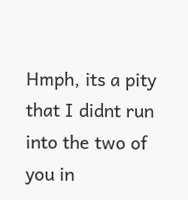Hmph, its a pity that I didnt run into the two of you in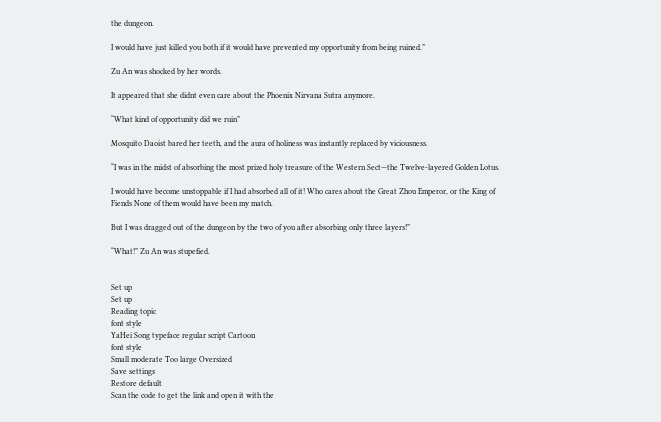the dungeon.

I would have just killed you both if it would have prevented my opportunity from being ruined.”

Zu An was shocked by her words.

It appeared that she didnt even care about the Phoenix Nirvana Sutra anymore.

“What kind of opportunity did we ruin”

Mosquito Daoist bared her teeth, and the aura of holiness was instantly replaced by viciousness.

“I was in the midst of absorbing the most prized holy treasure of the Western Sect—the Twelve-layered Golden Lotus.

I would have become unstoppable if I had absorbed all of it! Who cares about the Great Zhou Emperor, or the King of Fiends None of them would have been my match.

But I was dragged out of the dungeon by the two of you after absorbing only three layers!”

“What!” Zu An was stupefied.


Set up
Set up
Reading topic
font style
YaHei Song typeface regular script Cartoon
font style
Small moderate Too large Oversized
Save settings
Restore default
Scan the code to get the link and open it with the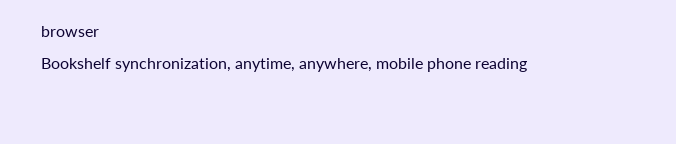browser
Bookshelf synchronization, anytime, anywhere, mobile phone reading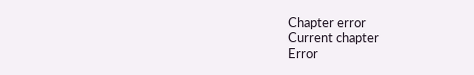Chapter error
Current chapter
Error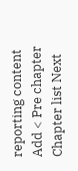reporting content
Add < Pre chapter Chapter list Next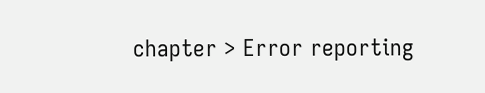chapter > Error reporting